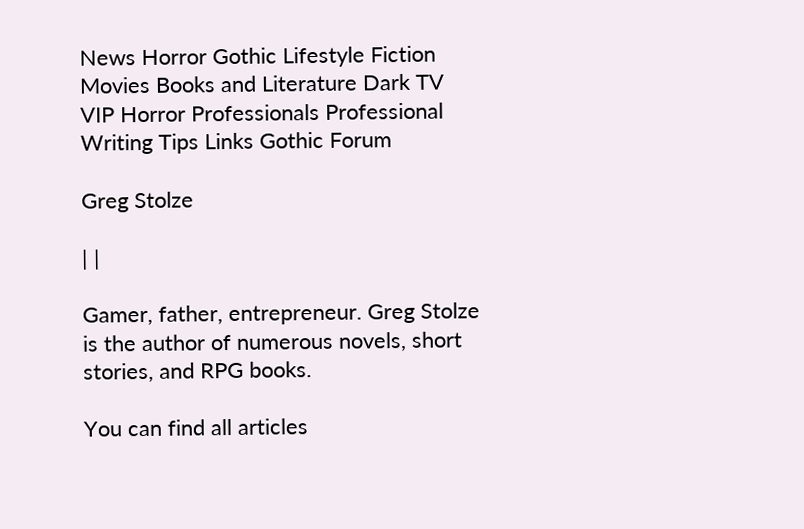News Horror Gothic Lifestyle Fiction Movies Books and Literature Dark TV VIP Horror Professionals Professional Writing Tips Links Gothic Forum

Greg Stolze

| |

Gamer, father, entrepreneur. Greg Stolze is the author of numerous novels, short stories, and RPG books.

You can find all articles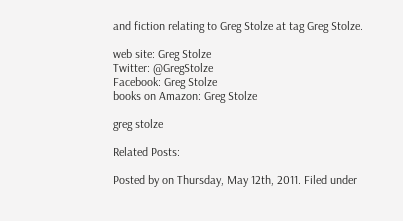and fiction relating to Greg Stolze at tag Greg Stolze.

web site: Greg Stolze
Twitter: @GregStolze
Facebook: Greg Stolze
books on Amazon: Greg Stolze

greg stolze

Related Posts:

Posted by on Thursday, May 12th, 2011. Filed under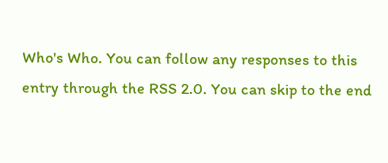Who's Who. You can follow any responses to this entry through the RSS 2.0. You can skip to the end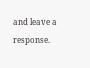and leave a response.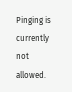Pinging is currently not allowed.